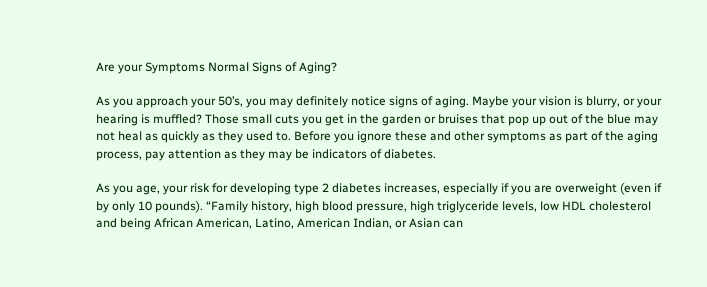Are your Symptoms Normal Signs of Aging?

As you approach your 50’s, you may definitely notice signs of aging. Maybe your vision is blurry, or your hearing is muffled? Those small cuts you get in the garden or bruises that pop up out of the blue may not heal as quickly as they used to. Before you ignore these and other symptoms as part of the aging process, pay attention as they may be indicators of diabetes.

As you age, your risk for developing type 2 diabetes increases, especially if you are overweight (even if by only 10 pounds). “Family history, high blood pressure, high triglyceride levels, low HDL cholesterol and being African American, Latino, American Indian, or Asian can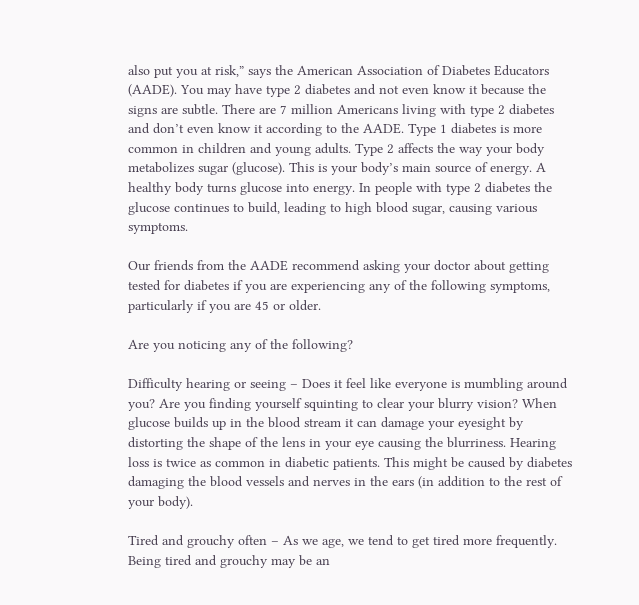also put you at risk,” says the American Association of Diabetes Educators (AADE). You may have type 2 diabetes and not even know it because the signs are subtle. There are 7 million Americans living with type 2 diabetes and don’t even know it according to the AADE. Type 1 diabetes is more common in children and young adults. Type 2 affects the way your body metabolizes sugar (glucose). This is your body’s main source of energy. A healthy body turns glucose into energy. In people with type 2 diabetes the glucose continues to build, leading to high blood sugar, causing various symptoms.

Our friends from the AADE recommend asking your doctor about getting tested for diabetes if you are experiencing any of the following symptoms, particularly if you are 45 or older.

Are you noticing any of the following?

Difficulty hearing or seeing – Does it feel like everyone is mumbling around you? Are you finding yourself squinting to clear your blurry vision? When glucose builds up in the blood stream it can damage your eyesight by distorting the shape of the lens in your eye causing the blurriness. Hearing loss is twice as common in diabetic patients. This might be caused by diabetes damaging the blood vessels and nerves in the ears (in addition to the rest of your body).

Tired and grouchy often – As we age, we tend to get tired more frequently. Being tired and grouchy may be an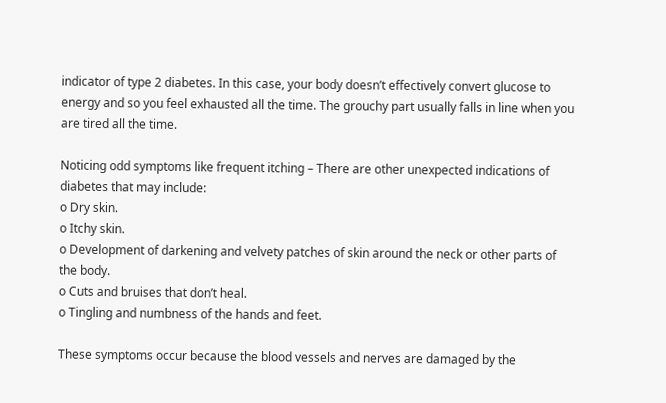indicator of type 2 diabetes. In this case, your body doesn’t effectively convert glucose to energy and so you feel exhausted all the time. The grouchy part usually falls in line when you are tired all the time.

Noticing odd symptoms like frequent itching – There are other unexpected indications of diabetes that may include:
o Dry skin.
o Itchy skin.
o Development of darkening and velvety patches of skin around the neck or other parts of the body.
o Cuts and bruises that don’t heal.
o Tingling and numbness of the hands and feet.

These symptoms occur because the blood vessels and nerves are damaged by the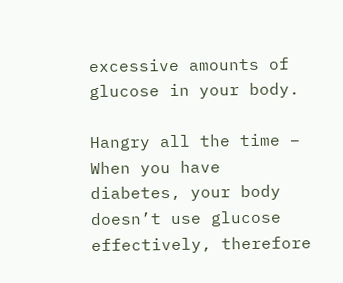excessive amounts of glucose in your body.

Hangry all the time – When you have diabetes, your body doesn’t use glucose effectively, therefore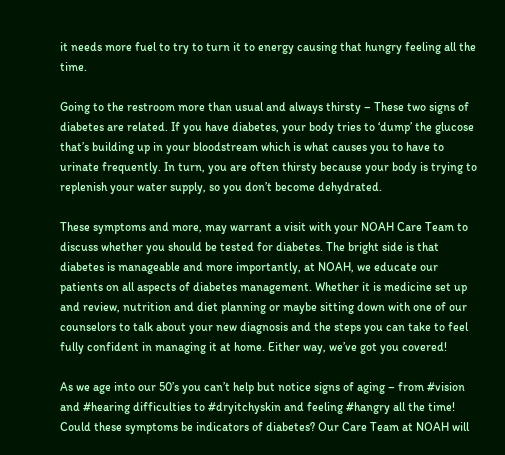it needs more fuel to try to turn it to energy causing that hungry feeling all the time.

Going to the restroom more than usual and always thirsty – These two signs of diabetes are related. If you have diabetes, your body tries to ‘dump’ the glucose that’s building up in your bloodstream which is what causes you to have to urinate frequently. In turn, you are often thirsty because your body is trying to replenish your water supply, so you don’t become dehydrated.

These symptoms and more, may warrant a visit with your NOAH Care Team to discuss whether you should be tested for diabetes. The bright side is that diabetes is manageable and more importantly, at NOAH, we educate our patients on all aspects of diabetes management. Whether it is medicine set up and review, nutrition and diet planning or maybe sitting down with one of our counselors to talk about your new diagnosis and the steps you can take to feel fully confident in managing it at home. Either way, we’ve got you covered!

As we age into our 50’s you can’t help but notice signs of aging – from #vision and #hearing difficulties to #dryitchyskin and feeling #hangry all the time! Could these symptoms be indicators of diabetes? Our Care Team at NOAH will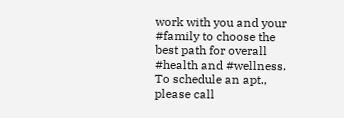work with you and your #family to choose the best path for overall #health and #wellness. To schedule an apt., please call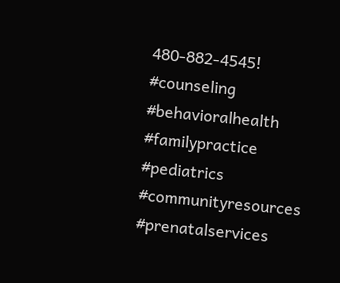480-882-4545! #counseling #behavioralhealth #familypractice #pediatrics #communityresources #prenatalservices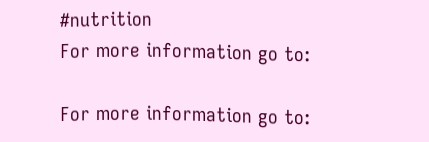#nutrition
For more information go to:

For more information go to: